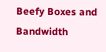Beefy Boxes and Bandwidth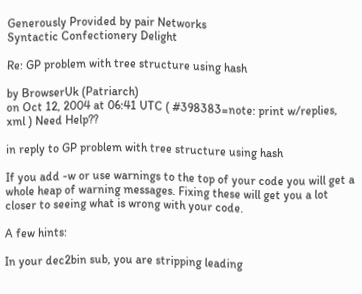Generously Provided by pair Networks
Syntactic Confectionery Delight

Re: GP problem with tree structure using hash

by BrowserUk (Patriarch)
on Oct 12, 2004 at 06:41 UTC ( #398383=note: print w/replies, xml ) Need Help??

in reply to GP problem with tree structure using hash

If you add -w or use warnings to the top of your code you will get a whole heap of warning messages. Fixing these will get you a lot closer to seeing what is wrong with your code.

A few hints:

In your dec2bin sub, you are stripping leading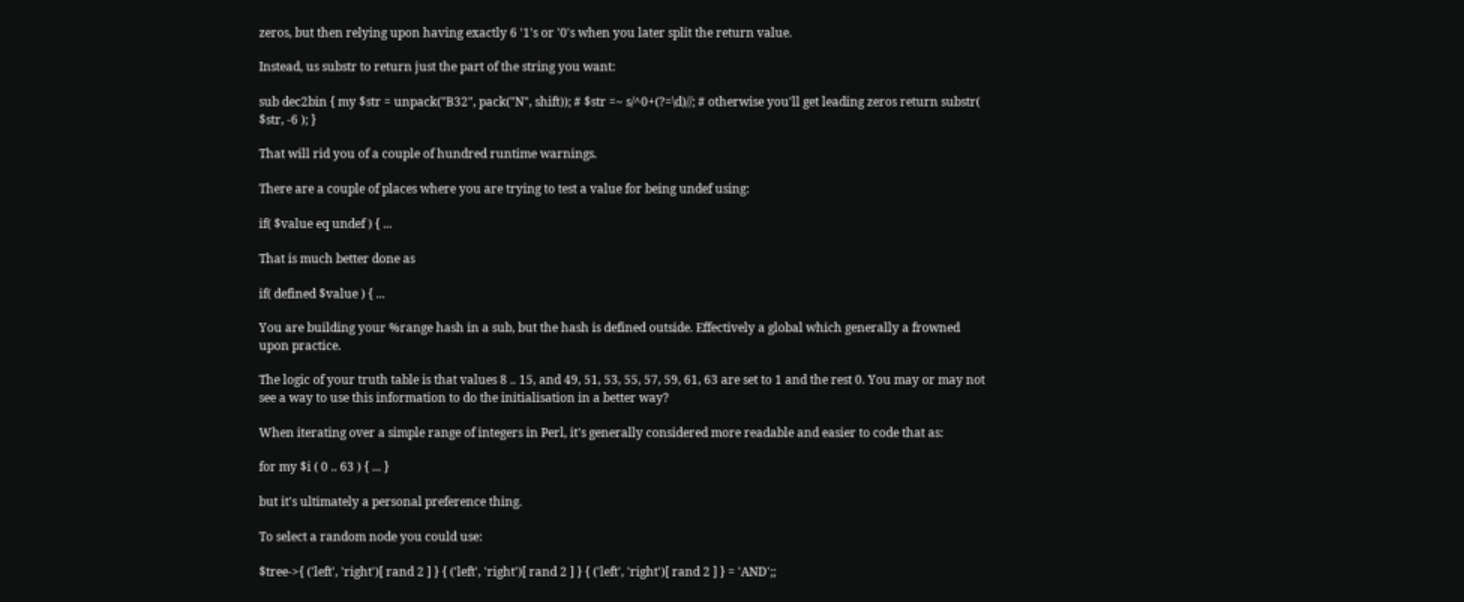zeros, but then relying upon having exactly 6 '1's or '0's when you later split the return value.

Instead, us substr to return just the part of the string you want:

sub dec2bin { my $str = unpack("B32", pack("N", shift)); # $str =~ s/^0+(?=\d)//; # otherwise you'll get leading zeros return substr( $str, -6 ); }

That will rid you of a couple of hundred runtime warnings.

There are a couple of places where you are trying to test a value for being undef using:

if( $value eq undef ) { ...

That is much better done as

if( defined $value ) { ...

You are building your %range hash in a sub, but the hash is defined outside. Effectively a global which generally a frowned upon practice.

The logic of your truth table is that values 8 .. 15, and 49, 51, 53, 55, 57, 59, 61, 63 are set to 1 and the rest 0. You may or may not see a way to use this information to do the initialisation in a better way?

When iterating over a simple range of integers in Perl, it's generally considered more readable and easier to code that as:

for my $i ( 0 .. 63 ) { ... }

but it's ultimately a personal preference thing.

To select a random node you could use:

$tree->{ ('left', 'right')[ rand 2 ] } { ('left', 'right')[ rand 2 ] } { ('left', 'right')[ rand 2 ] } = 'AND';;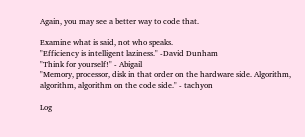Again, you may see a better way to code that.

Examine what is said, not who speaks.
"Efficiency is intelligent laziness." -David Dunham
"Think for yourself!" - Abigail
"Memory, processor, disk in that order on the hardware side. Algorithm, algorithm, algorithm on the code side." - tachyon

Log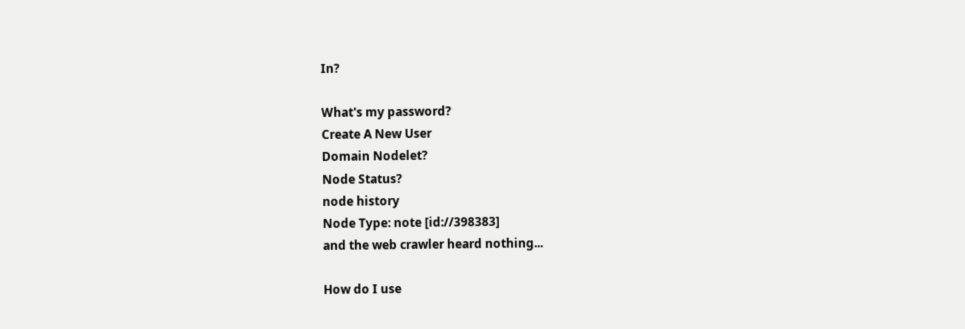In?

What's my password?
Create A New User
Domain Nodelet?
Node Status?
node history
Node Type: note [id://398383]
and the web crawler heard nothing...

How do I use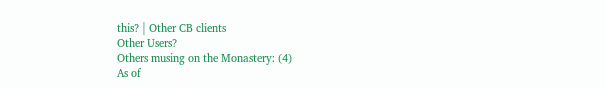this? | Other CB clients
Other Users?
Others musing on the Monastery: (4)
As of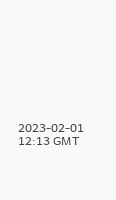2023-02-01 12:13 GMT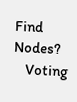Find Nodes?
    Voting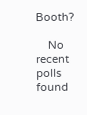Booth?

    No recent polls found